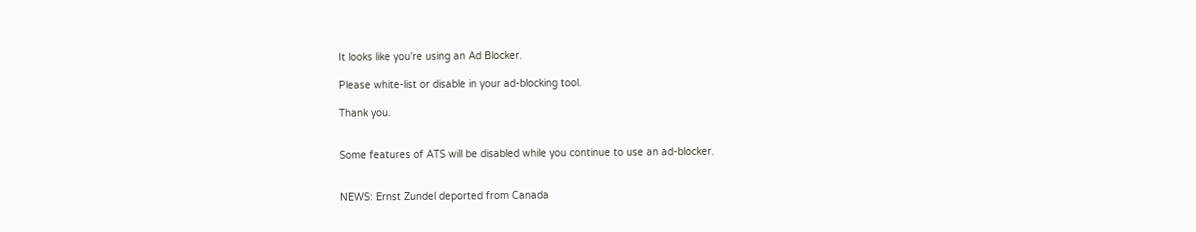It looks like you're using an Ad Blocker.

Please white-list or disable in your ad-blocking tool.

Thank you.


Some features of ATS will be disabled while you continue to use an ad-blocker.


NEWS: Ernst Zundel deported from Canada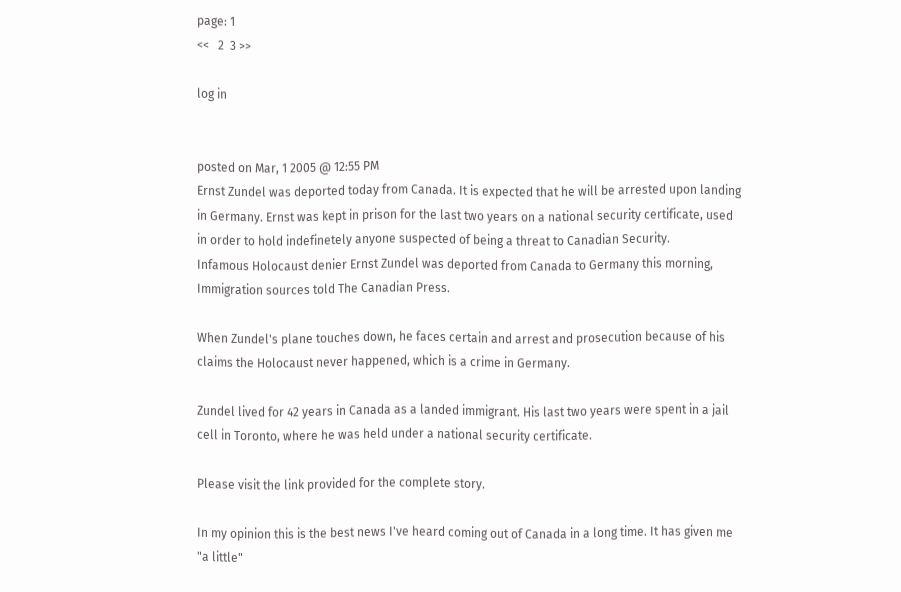page: 1
<<   2  3 >>

log in


posted on Mar, 1 2005 @ 12:55 PM
Ernst Zundel was deported today from Canada. It is expected that he will be arrested upon landing in Germany. Ernst was kept in prison for the last two years on a national security certificate, used in order to hold indefinetely anyone suspected of being a threat to Canadian Security.
Infamous Holocaust denier Ernst Zundel was deported from Canada to Germany this morning, Immigration sources told The Canadian Press.

When Zundel's plane touches down, he faces certain and arrest and prosecution because of his claims the Holocaust never happened, which is a crime in Germany.

Zundel lived for 42 years in Canada as a landed immigrant. His last two years were spent in a jail cell in Toronto, where he was held under a national security certificate.

Please visit the link provided for the complete story.

In my opinion this is the best news I've heard coming out of Canada in a long time. It has given me "a little"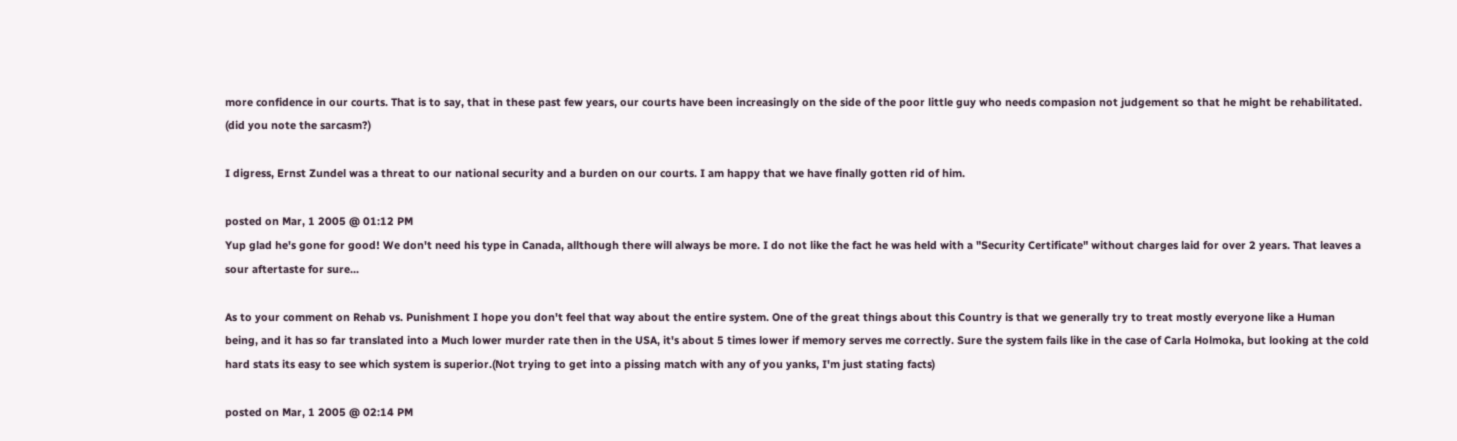more confidence in our courts. That is to say, that in these past few years, our courts have been increasingly on the side of the poor little guy who needs compasion not judgement so that he might be rehabilitated. (did you note the sarcasm?)

I digress, Ernst Zundel was a threat to our national security and a burden on our courts. I am happy that we have finally gotten rid of him.

posted on Mar, 1 2005 @ 01:12 PM
Yup glad he's gone for good! We don't need his type in Canada, allthough there will always be more. I do not like the fact he was held with a "Security Certificate" without charges laid for over 2 years. That leaves a sour aftertaste for sure...

As to your comment on Rehab vs. Punishment I hope you don't feel that way about the entire system. One of the great things about this Country is that we generally try to treat mostly everyone like a Human being, and it has so far translated into a Much lower murder rate then in the USA, it's about 5 times lower if memory serves me correctly. Sure the system fails like in the case of Carla Holmoka, but looking at the cold hard stats its easy to see which system is superior.(Not trying to get into a pissing match with any of you yanks, I'm just stating facts)

posted on Mar, 1 2005 @ 02:14 PM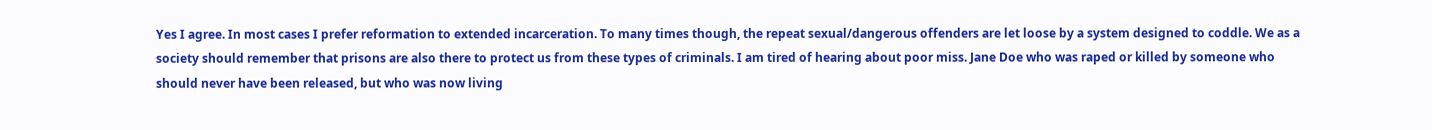Yes I agree. In most cases I prefer reformation to extended incarceration. To many times though, the repeat sexual/dangerous offenders are let loose by a system designed to coddle. We as a society should remember that prisons are also there to protect us from these types of criminals. I am tired of hearing about poor miss. Jane Doe who was raped or killed by someone who should never have been released, but who was now living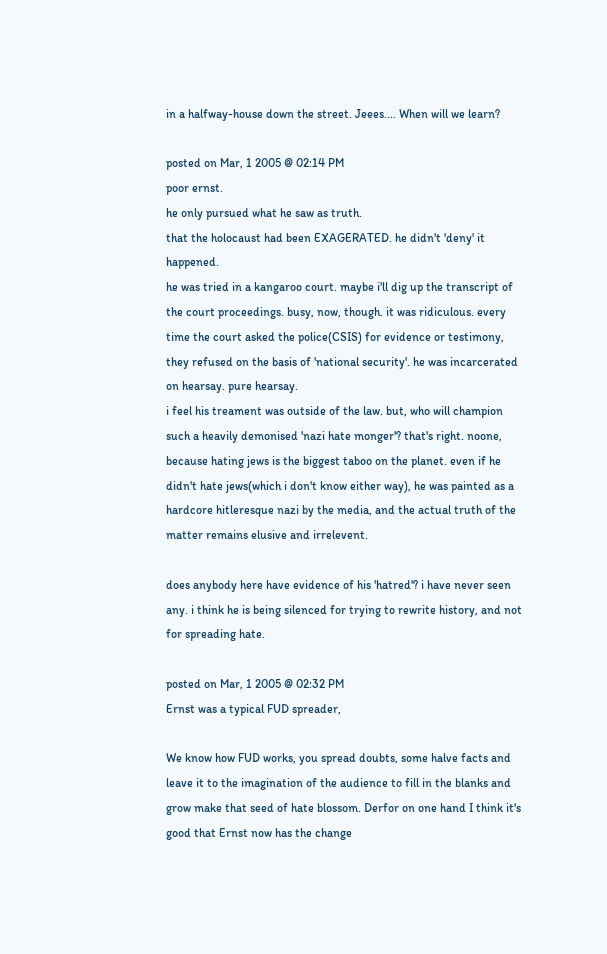in a halfway-house down the street. Jeees.... When will we learn?

posted on Mar, 1 2005 @ 02:14 PM
poor ernst.
he only pursued what he saw as truth.
that the holocaust had been EXAGERATED. he didn't 'deny' it happened.
he was tried in a kangaroo court. maybe i'll dig up the transcript of the court proceedings. busy, now, though. it was ridiculous. every time the court asked the police(CSIS) for evidence or testimony, they refused on the basis of 'national security'. he was incarcerated on hearsay. pure hearsay.
i feel his treament was outside of the law. but, who will champion such a heavily demonised 'nazi hate monger'? that's right. noone, because hating jews is the biggest taboo on the planet. even if he didn't hate jews(which i don't know either way), he was painted as a hardcore hitleresque nazi by the media, and the actual truth of the matter remains elusive and irrelevent.

does anybody here have evidence of his 'hatred'? i have never seen any. i think he is being silenced for trying to rewrite history, and not for spreading hate.

posted on Mar, 1 2005 @ 02:32 PM
Ernst was a typical FUD spreader,

We know how FUD works, you spread doubts, some halve facts and leave it to the imagination of the audience to fill in the blanks and grow make that seed of hate blossom. Derfor on one hand I think it's good that Ernst now has the change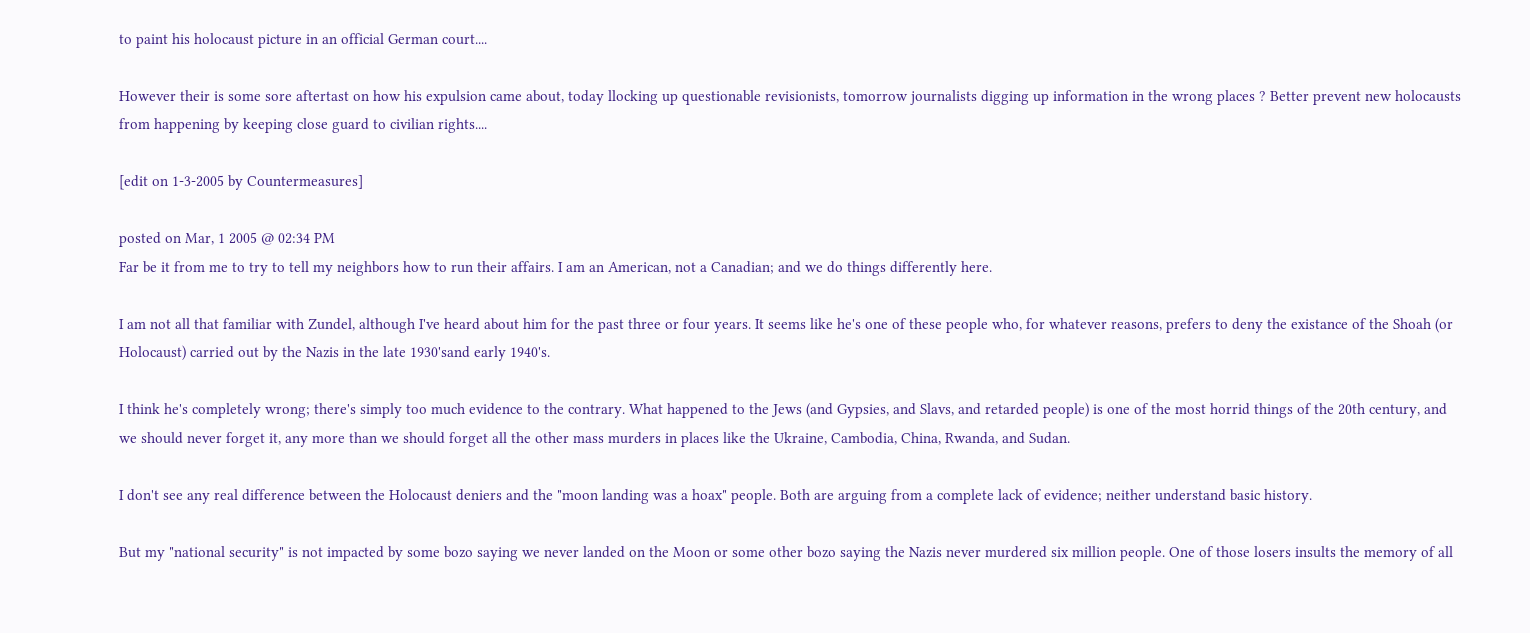to paint his holocaust picture in an official German court....

However their is some sore aftertast on how his expulsion came about, today llocking up questionable revisionists, tomorrow journalists digging up information in the wrong places ? Better prevent new holocausts from happening by keeping close guard to civilian rights....

[edit on 1-3-2005 by Countermeasures]

posted on Mar, 1 2005 @ 02:34 PM
Far be it from me to try to tell my neighbors how to run their affairs. I am an American, not a Canadian; and we do things differently here.

I am not all that familiar with Zundel, although I've heard about him for the past three or four years. It seems like he's one of these people who, for whatever reasons, prefers to deny the existance of the Shoah (or Holocaust) carried out by the Nazis in the late 1930'sand early 1940's.

I think he's completely wrong; there's simply too much evidence to the contrary. What happened to the Jews (and Gypsies, and Slavs, and retarded people) is one of the most horrid things of the 20th century, and we should never forget it, any more than we should forget all the other mass murders in places like the Ukraine, Cambodia, China, Rwanda, and Sudan.

I don't see any real difference between the Holocaust deniers and the "moon landing was a hoax" people. Both are arguing from a complete lack of evidence; neither understand basic history.

But my "national security" is not impacted by some bozo saying we never landed on the Moon or some other bozo saying the Nazis never murdered six million people. One of those losers insults the memory of all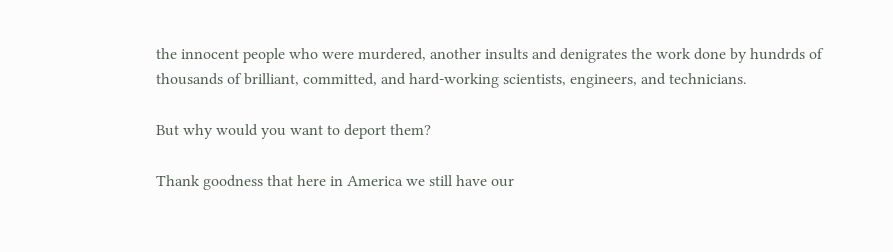the innocent people who were murdered, another insults and denigrates the work done by hundrds of thousands of brilliant, committed, and hard-working scientists, engineers, and technicians.

But why would you want to deport them?

Thank goodness that here in America we still have our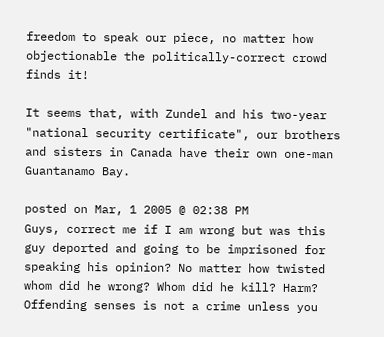freedom to speak our piece, no matter how objectionable the politically-correct crowd finds it!

It seems that, with Zundel and his two-year "national security certificate", our brothers and sisters in Canada have their own one-man Guantanamo Bay.

posted on Mar, 1 2005 @ 02:38 PM
Guys, correct me if I am wrong but was this guy deported and going to be imprisoned for speaking his opinion? No matter how twisted whom did he wrong? Whom did he kill? Harm? Offending senses is not a crime unless you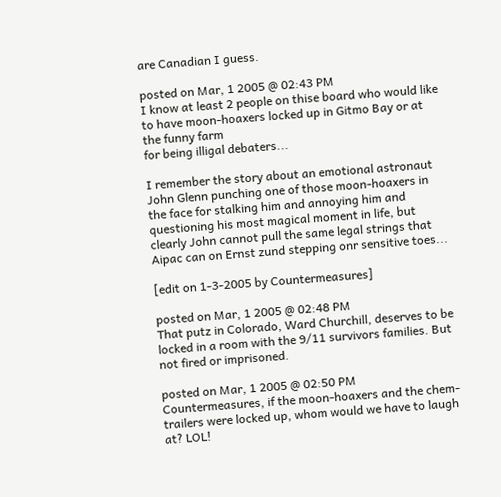are Canadian I guess.

posted on Mar, 1 2005 @ 02:43 PM
I know at least 2 people on thise board who would like to have moon-hoaxers locked up in Gitmo Bay or at the funny farm
for being illigal debaters...

I remember the story about an emotional astronaut John Glenn punching one of those moon-hoaxers in the face for stalking him and annoying him and questioning his most magical moment in life, but clearly John cannot pull the same legal strings that Aipac can on Ernst zund stepping onr sensitive toes...

[edit on 1-3-2005 by Countermeasures]

posted on Mar, 1 2005 @ 02:48 PM
That putz in Colorado, Ward Churchill, deserves to be locked in a room with the 9/11 survivors families. But not fired or imprisoned.

posted on Mar, 1 2005 @ 02:50 PM
Countermeasures, if the moon-hoaxers and the chem-trailers were locked up, whom would we have to laugh at? LOL!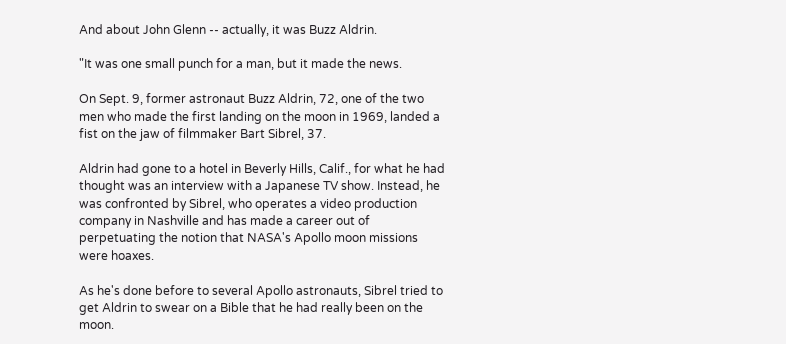And about John Glenn -- actually, it was Buzz Aldrin.

"It was one small punch for a man, but it made the news.

On Sept. 9, former astronaut Buzz Aldrin, 72, one of the two men who made the first landing on the moon in 1969, landed a fist on the jaw of filmmaker Bart Sibrel, 37.

Aldrin had gone to a hotel in Beverly Hills, Calif., for what he had thought was an interview with a Japanese TV show. Instead, he was confronted by Sibrel, who operates a video production company in Nashville and has made a career out of perpetuating the notion that NASA's Apollo moon missions were hoaxes.

As he's done before to several Apollo astronauts, Sibrel tried to get Aldrin to swear on a Bible that he had really been on the moon.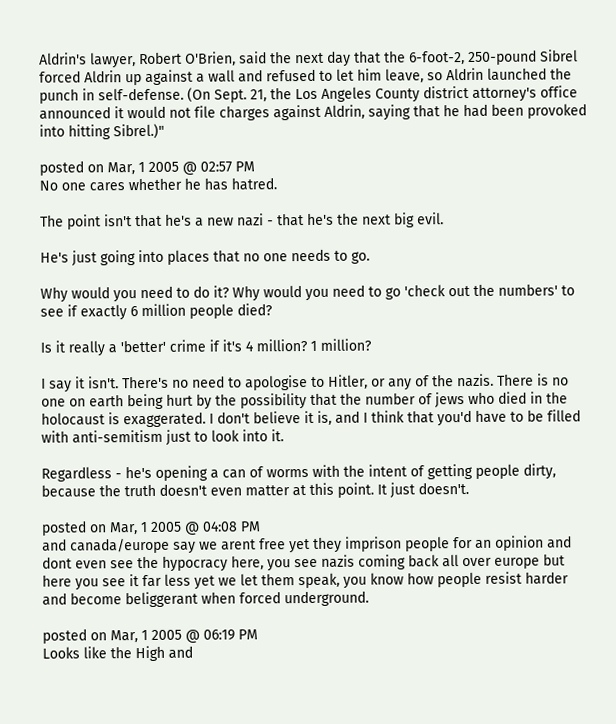Aldrin's lawyer, Robert O'Brien, said the next day that the 6-foot-2, 250-pound Sibrel forced Aldrin up against a wall and refused to let him leave, so Aldrin launched the punch in self-defense. (On Sept. 21, the Los Angeles County district attorney's office announced it would not file charges against Aldrin, saying that he had been provoked into hitting Sibrel.)"

posted on Mar, 1 2005 @ 02:57 PM
No one cares whether he has hatred.

The point isn't that he's a new nazi - that he's the next big evil.

He's just going into places that no one needs to go.

Why would you need to do it? Why would you need to go 'check out the numbers' to see if exactly 6 million people died?

Is it really a 'better' crime if it's 4 million? 1 million?

I say it isn't. There's no need to apologise to Hitler, or any of the nazis. There is no one on earth being hurt by the possibility that the number of jews who died in the holocaust is exaggerated. I don't believe it is, and I think that you'd have to be filled with anti-semitism just to look into it.

Regardless - he's opening a can of worms with the intent of getting people dirty, because the truth doesn't even matter at this point. It just doesn't.

posted on Mar, 1 2005 @ 04:08 PM
and canada/europe say we arent free yet they imprison people for an opinion and dont even see the hypocracy here, you see nazis coming back all over europe but here you see it far less yet we let them speak, you know how people resist harder and become beliggerant when forced underground.

posted on Mar, 1 2005 @ 06:19 PM
Looks like the High and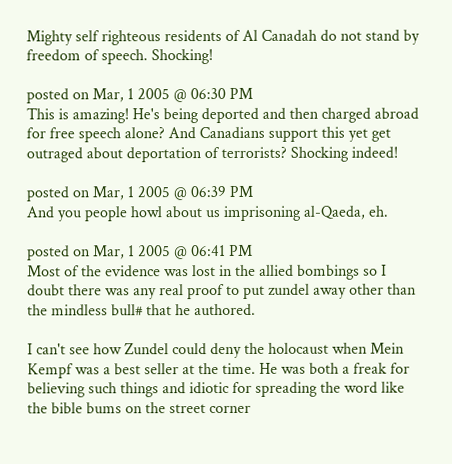Mighty self righteous residents of Al Canadah do not stand by freedom of speech. Shocking!

posted on Mar, 1 2005 @ 06:30 PM
This is amazing! He's being deported and then charged abroad for free speech alone? And Canadians support this yet get outraged about deportation of terrorists? Shocking indeed!

posted on Mar, 1 2005 @ 06:39 PM
And you people howl about us imprisoning al-Qaeda, eh.

posted on Mar, 1 2005 @ 06:41 PM
Most of the evidence was lost in the allied bombings so I doubt there was any real proof to put zundel away other than the mindless bull# that he authored.

I can't see how Zundel could deny the holocaust when Mein Kempf was a best seller at the time. He was both a freak for believing such things and idiotic for spreading the word like the bible bums on the street corner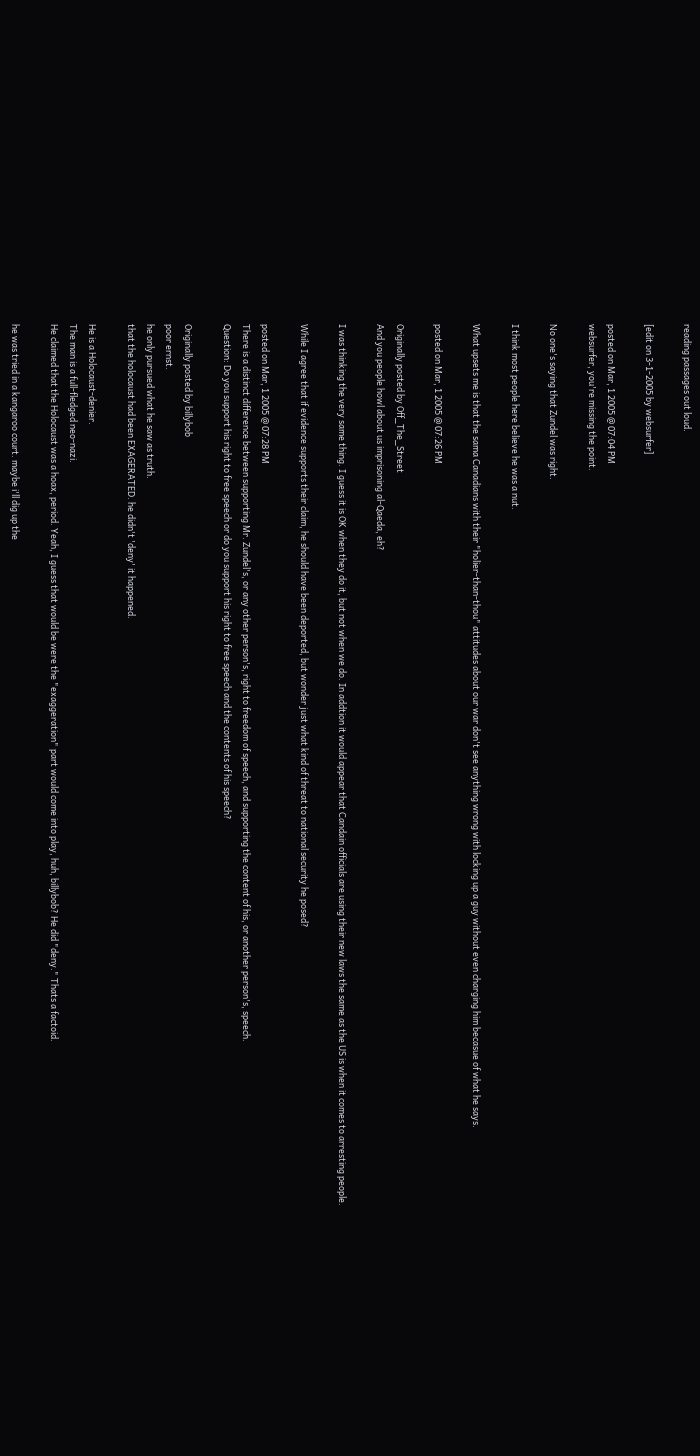reading passages out loud.

[edit on 3-1-2005 by websurfer]

posted on Mar, 1 2005 @ 07:04 PM
websurfer, you're missing the point.

No one's saying that Zundel was right.

I think most people here believe he was a nut.

What upsets me is that the sama Canadians with their "holier-than-thou" attitudes about our war don't see anything wrong with locking up a guy without even charging him becasue of what he says.

posted on Mar, 1 2005 @ 07:26 PM

Originally posted by Off_The_Street
And you people howl about us imprisoning al-Qaeda, eh?

I was thinking the very same thing. I guess it is OK when they do it, but not when we do. In addtion it would appear that Candain officials are using their new laws the same as the US is when it comes to arresting people.

While I agree that if evidence supports their claim, he should have been deported, but wonder just what kind of threat to national security he posed?

posted on Mar, 1 2005 @ 07:28 PM
There is a distinct difference between supporting Mr. Zundel's, or any other person's, right to freedom of speech, and supporting the content of his, or another person's, speech.
Question: Do you support his right to free speech or do you support his right to free speech and the contents of his speech?

Originally posted by billybob
poor ernst.
he only pursued what he saw as truth.
that the holocaust had been EXAGERATED. he didn't 'deny' it happened.

He is a Holocaust-denier.
The man is a full-fledged neo-nazi.
He claimed that the Holocaust was a hoax, period. Yeah, I guess that would be were the "exaggeration" part would come into play, huh, billybob? He did "deny." Thats a factoid.

he was tried in a kangaroo court. maybe i'll dig up the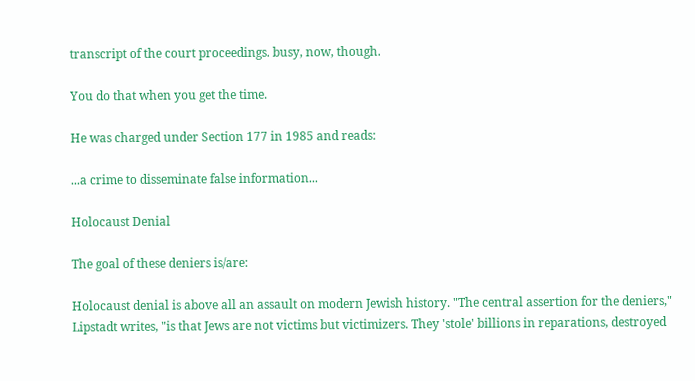transcript of the court proceedings. busy, now, though.

You do that when you get the time.

He was charged under Section 177 in 1985 and reads:

...a crime to disseminate false information...

Holocaust Denial

The goal of these deniers is/are:

Holocaust denial is above all an assault on modern Jewish history. "The central assertion for the deniers," Lipstadt writes, "is that Jews are not victims but victimizers. They 'stole' billions in reparations, destroyed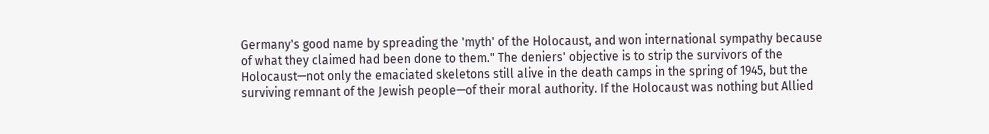Germany's good name by spreading the 'myth' of the Holocaust, and won international sympathy because of what they claimed had been done to them." The deniers' objective is to strip the survivors of the Holocaust—not only the emaciated skeletons still alive in the death camps in the spring of 1945, but the surviving remnant of the Jewish people—of their moral authority. If the Holocaust was nothing but Allied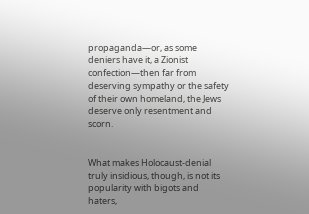propaganda—or, as some deniers have it, a Zionist confection—then far from deserving sympathy or the safety of their own homeland, the Jews deserve only resentment and scorn.


What makes Holocaust-denial truly insidious, though, is not its popularity with bigots and haters,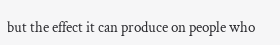but the effect it can produce on people who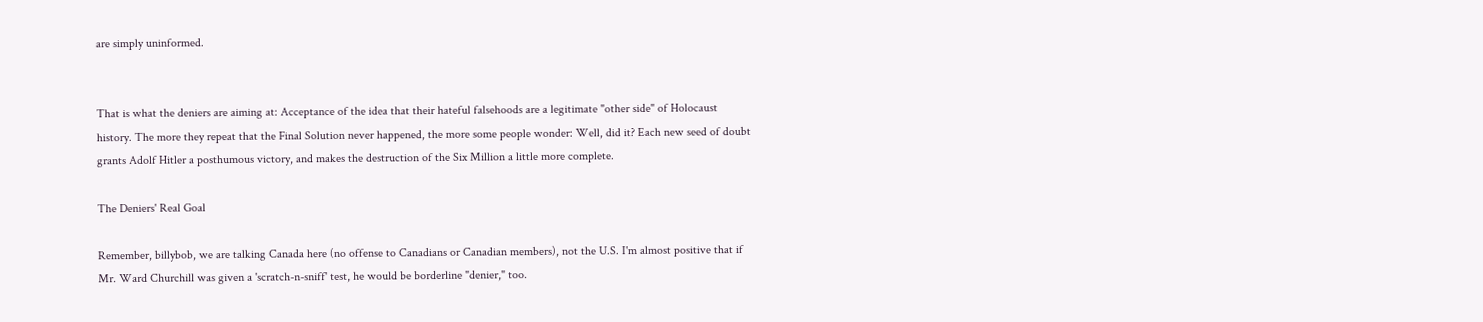are simply uninformed.


That is what the deniers are aiming at: Acceptance of the idea that their hateful falsehoods are a legitimate "other side" of Holocaust history. The more they repeat that the Final Solution never happened, the more some people wonder: Well, did it? Each new seed of doubt grants Adolf Hitler a posthumous victory, and makes the destruction of the Six Million a little more complete.

The Deniers' Real Goal

Remember, billybob, we are talking Canada here (no offense to Canadians or Canadian members), not the U.S. I'm almost positive that if Mr. Ward Churchill was given a 'scratch-n-sniff' test, he would be borderline "denier," too.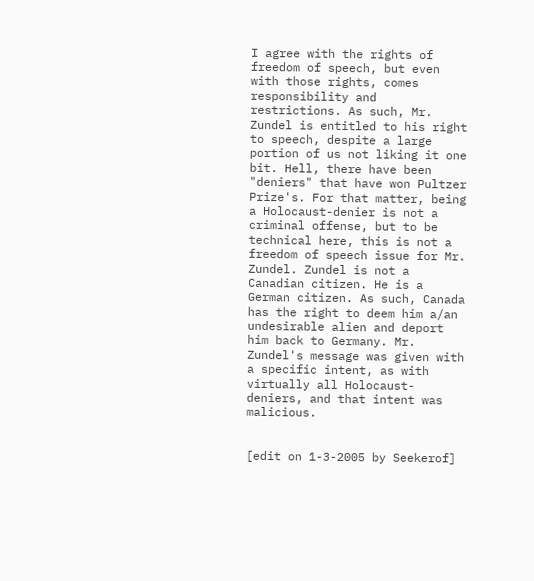I agree with the rights of freedom of speech, but even with those rights, comes responsibility and restrictions. As such, Mr. Zundel is entitled to his right to speech, despite a large portion of us not liking it one bit. Hell, there have been "deniers" that have won Pultzer Prize's. For that matter, being a Holocaust-denier is not a criminal offense, but to be technical here, this is not a freedom of speech issue for Mr. Zundel. Zundel is not a Canadian citizen. He is a German citizen. As such, Canada has the right to deem him a/an undesirable alien and deport him back to Germany. Mr. Zundel's message was given with a specific intent, as with virtually all Holocaust-deniers, and that intent was malicious.


[edit on 1-3-2005 by Seekerof]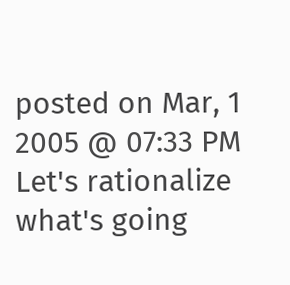posted on Mar, 1 2005 @ 07:33 PM
Let's rationalize what's going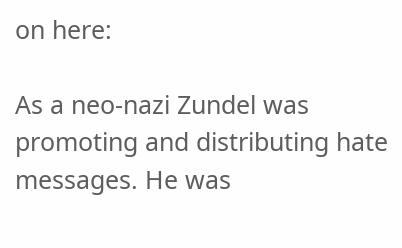on here:

As a neo-nazi Zundel was promoting and distributing hate messages. He was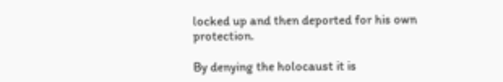locked up and then deported for his own protection.

By denying the holocaust it is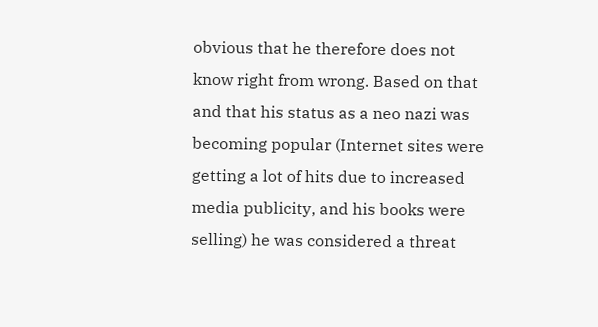obvious that he therefore does not know right from wrong. Based on that and that his status as a neo nazi was becoming popular (Internet sites were getting a lot of hits due to increased media publicity, and his books were selling) he was considered a threat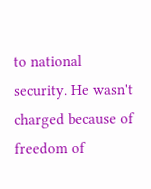to national security. He wasn't charged because of freedom of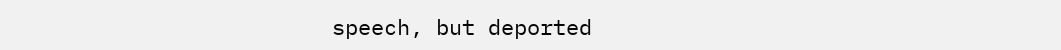speech, but deported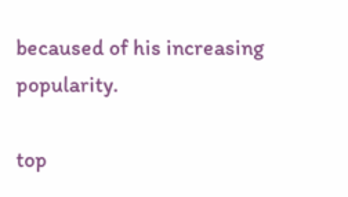becaused of his increasing popularity.

top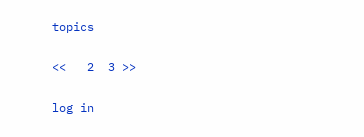topics

<<   2  3 >>

log in